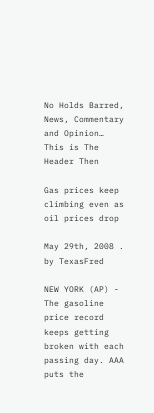No Holds Barred, News, Commentary and Opinion…
This is The Header Then

Gas prices keep climbing even as oil prices drop

May 29th, 2008 . by TexasFred

NEW YORK (AP) - The gasoline price record keeps getting broken with each passing day. AAA puts the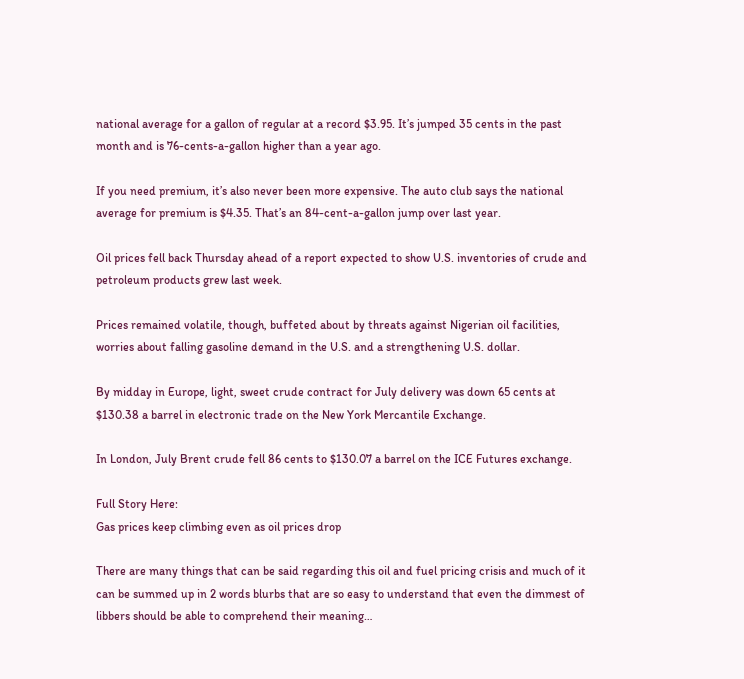national average for a gallon of regular at a record $3.95. It’s jumped 35 cents in the past month and is 76-cents-a-gallon higher than a year ago.

If you need premium, it’s also never been more expensive. The auto club says the national average for premium is $4.35. That’s an 84-cent-a-gallon jump over last year.

Oil prices fell back Thursday ahead of a report expected to show U.S. inventories of crude and petroleum products grew last week.

Prices remained volatile, though, buffeted about by threats against Nigerian oil facilities, worries about falling gasoline demand in the U.S. and a strengthening U.S. dollar.

By midday in Europe, light, sweet crude contract for July delivery was down 65 cents at $130.38 a barrel in electronic trade on the New York Mercantile Exchange.

In London, July Brent crude fell 86 cents to $130.07 a barrel on the ICE Futures exchange.

Full Story Here:
Gas prices keep climbing even as oil prices drop

There are many things that can be said regarding this oil and fuel pricing crisis and much of it can be summed up in 2 words blurbs that are so easy to understand that even the dimmest of libbers should be able to comprehend their meaning…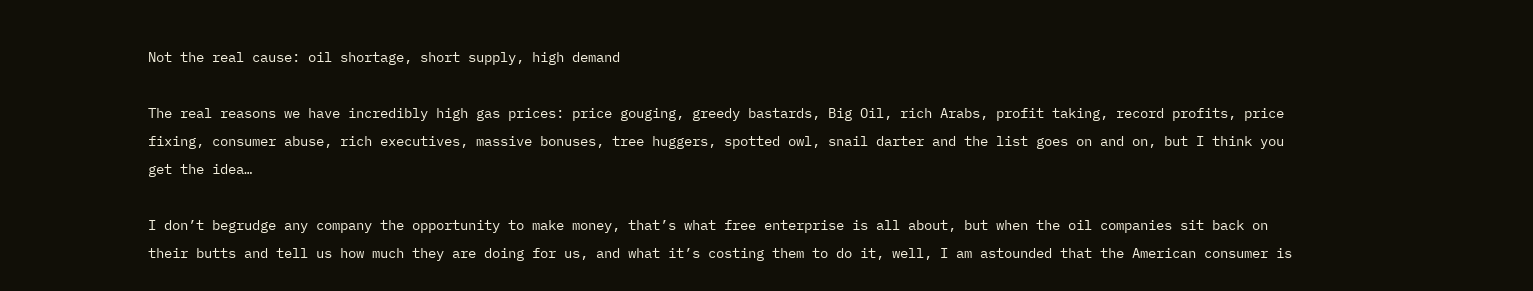Not the real cause: oil shortage, short supply, high demand

The real reasons we have incredibly high gas prices: price gouging, greedy bastards, Big Oil, rich Arabs, profit taking, record profits, price fixing, consumer abuse, rich executives, massive bonuses, tree huggers, spotted owl, snail darter and the list goes on and on, but I think you get the idea…

I don’t begrudge any company the opportunity to make money, that’s what free enterprise is all about, but when the oil companies sit back on their butts and tell us how much they are doing for us, and what it’s costing them to do it, well, I am astounded that the American consumer is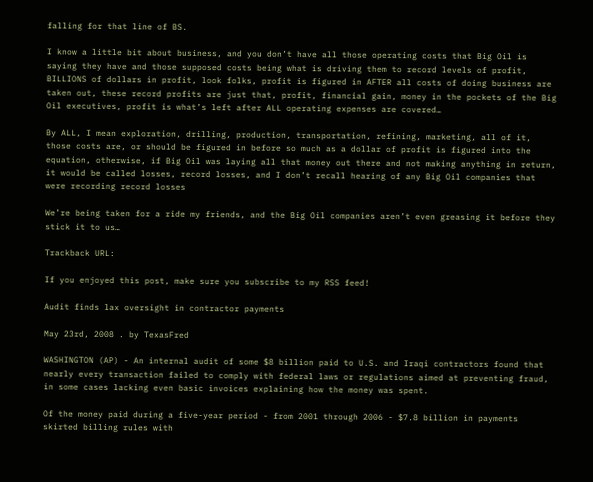falling for that line of BS.

I know a little bit about business, and you don’t have all those operating costs that Big Oil is saying they have and those supposed costs being what is driving them to record levels of profit, BILLIONS of dollars in profit, look folks, profit is figured in AFTER all costs of doing business are taken out, these record profits are just that, profit, financial gain, money in the pockets of the Big Oil executives, profit is what’s left after ALL operating expenses are covered…

By ALL, I mean exploration, drilling, production, transportation, refining, marketing, all of it, those costs are, or should be figured in before so much as a dollar of profit is figured into the equation, otherwise, if Big Oil was laying all that money out there and not making anything in return, it would be called losses, record losses, and I don’t recall hearing of any Big Oil companies that were recording record losses

We’re being taken for a ride my friends, and the Big Oil companies aren’t even greasing it before they stick it to us…

Trackback URL:

If you enjoyed this post, make sure you subscribe to my RSS feed!

Audit finds lax oversight in contractor payments

May 23rd, 2008 . by TexasFred

WASHINGTON (AP) - An internal audit of some $8 billion paid to U.S. and Iraqi contractors found that nearly every transaction failed to comply with federal laws or regulations aimed at preventing fraud, in some cases lacking even basic invoices explaining how the money was spent.

Of the money paid during a five-year period - from 2001 through 2006 - $7.8 billion in payments skirted billing rules with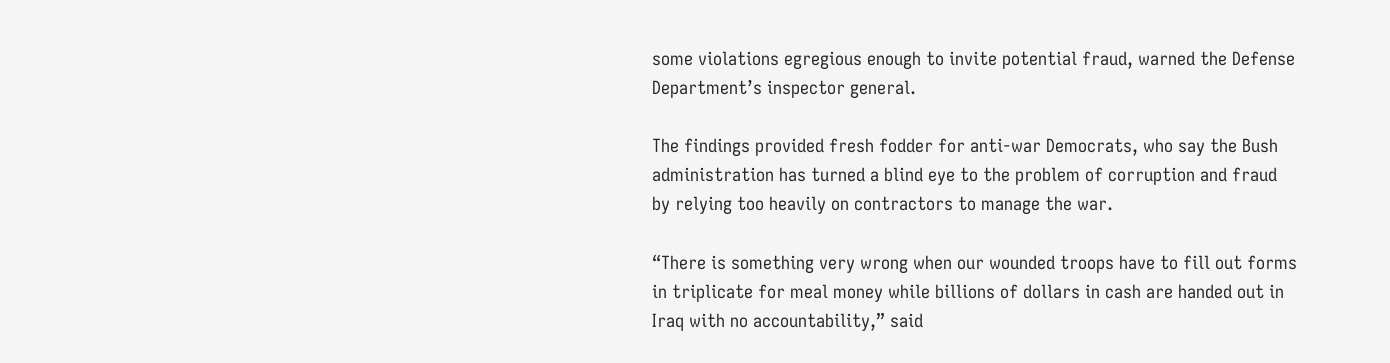some violations egregious enough to invite potential fraud, warned the Defense Department’s inspector general.

The findings provided fresh fodder for anti-war Democrats, who say the Bush administration has turned a blind eye to the problem of corruption and fraud by relying too heavily on contractors to manage the war.

“There is something very wrong when our wounded troops have to fill out forms in triplicate for meal money while billions of dollars in cash are handed out in Iraq with no accountability,” said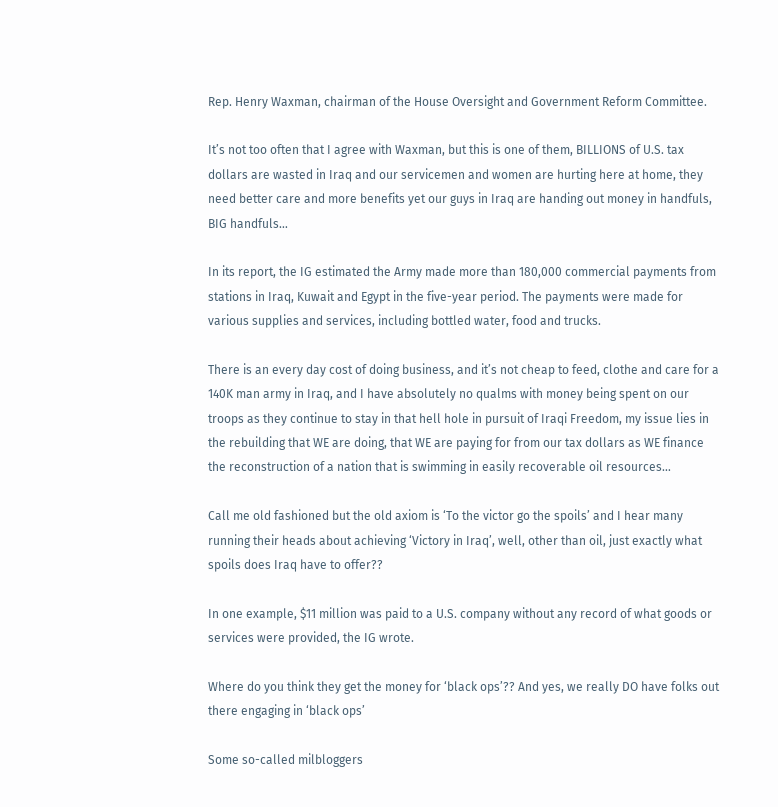Rep. Henry Waxman, chairman of the House Oversight and Government Reform Committee.

It’s not too often that I agree with Waxman, but this is one of them, BILLIONS of U.S. tax dollars are wasted in Iraq and our servicemen and women are hurting here at home, they need better care and more benefits yet our guys in Iraq are handing out money in handfuls, BIG handfuls…

In its report, the IG estimated the Army made more than 180,000 commercial payments from stations in Iraq, Kuwait and Egypt in the five-year period. The payments were made for various supplies and services, including bottled water, food and trucks.

There is an every day cost of doing business, and it’s not cheap to feed, clothe and care for a 140K man army in Iraq, and I have absolutely no qualms with money being spent on our troops as they continue to stay in that hell hole in pursuit of Iraqi Freedom, my issue lies in the rebuilding that WE are doing, that WE are paying for from our tax dollars as WE finance the reconstruction of a nation that is swimming in easily recoverable oil resources…

Call me old fashioned but the old axiom is ‘To the victor go the spoils’ and I hear many running their heads about achieving ‘Victory in Iraq’, well, other than oil, just exactly what spoils does Iraq have to offer??

In one example, $11 million was paid to a U.S. company without any record of what goods or services were provided, the IG wrote.

Where do you think they get the money for ‘black ops’?? And yes, we really DO have folks out there engaging in ‘black ops’

Some so-called milbloggers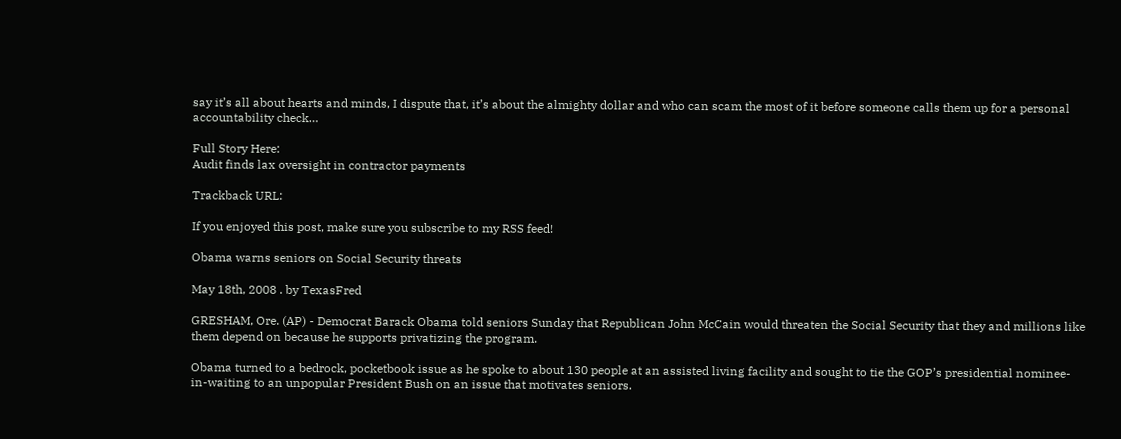say it’s all about hearts and minds, I dispute that, it’s about the almighty dollar and who can scam the most of it before someone calls them up for a personal accountability check…

Full Story Here:
Audit finds lax oversight in contractor payments

Trackback URL:

If you enjoyed this post, make sure you subscribe to my RSS feed!

Obama warns seniors on Social Security threats

May 18th, 2008 . by TexasFred

GRESHAM, Ore. (AP) - Democrat Barack Obama told seniors Sunday that Republican John McCain would threaten the Social Security that they and millions like them depend on because he supports privatizing the program.

Obama turned to a bedrock, pocketbook issue as he spoke to about 130 people at an assisted living facility and sought to tie the GOP’s presidential nominee-in-waiting to an unpopular President Bush on an issue that motivates seniors.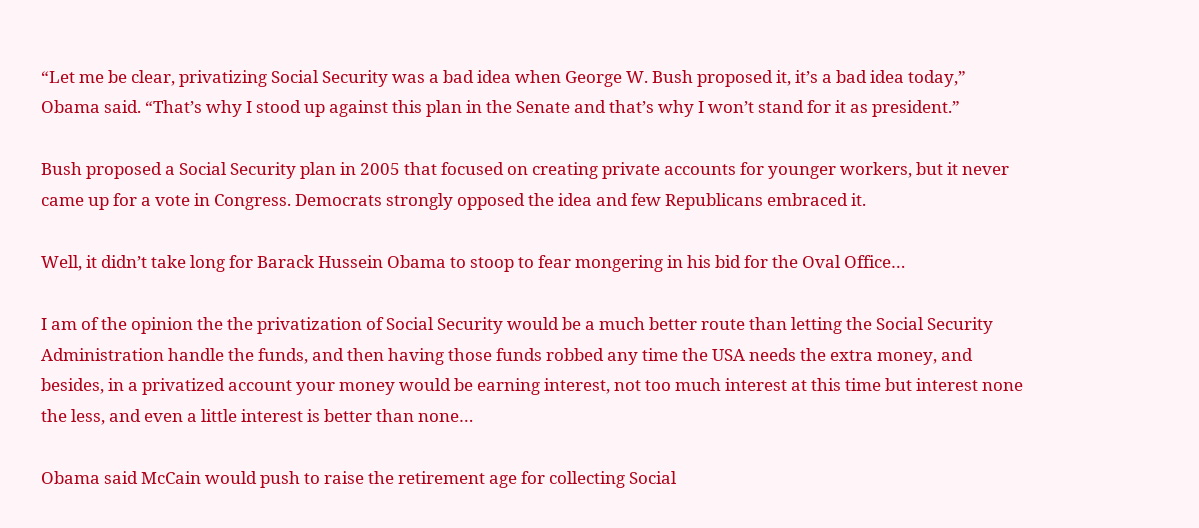“Let me be clear, privatizing Social Security was a bad idea when George W. Bush proposed it, it’s a bad idea today,” Obama said. “That’s why I stood up against this plan in the Senate and that’s why I won’t stand for it as president.”

Bush proposed a Social Security plan in 2005 that focused on creating private accounts for younger workers, but it never came up for a vote in Congress. Democrats strongly opposed the idea and few Republicans embraced it.

Well, it didn’t take long for Barack Hussein Obama to stoop to fear mongering in his bid for the Oval Office…

I am of the opinion the the privatization of Social Security would be a much better route than letting the Social Security Administration handle the funds, and then having those funds robbed any time the USA needs the extra money, and besides, in a privatized account your money would be earning interest, not too much interest at this time but interest none the less, and even a little interest is better than none…

Obama said McCain would push to raise the retirement age for collecting Social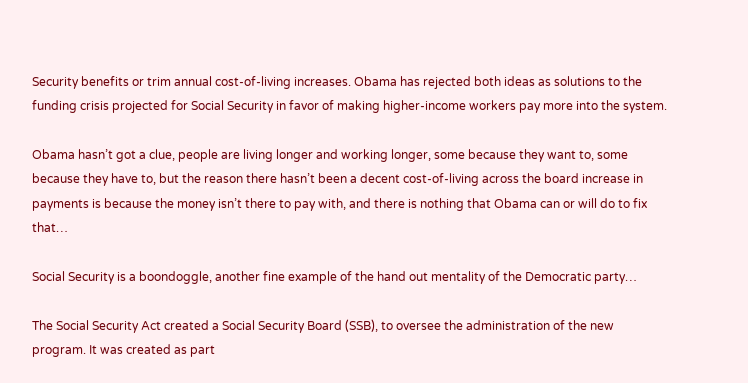Security benefits or trim annual cost-of-living increases. Obama has rejected both ideas as solutions to the funding crisis projected for Social Security in favor of making higher-income workers pay more into the system.

Obama hasn’t got a clue, people are living longer and working longer, some because they want to, some because they have to, but the reason there hasn’t been a decent cost-of-living across the board increase in payments is because the money isn’t there to pay with, and there is nothing that Obama can or will do to fix that…

Social Security is a boondoggle, another fine example of the hand out mentality of the Democratic party…

The Social Security Act created a Social Security Board (SSB), to oversee the administration of the new program. It was created as part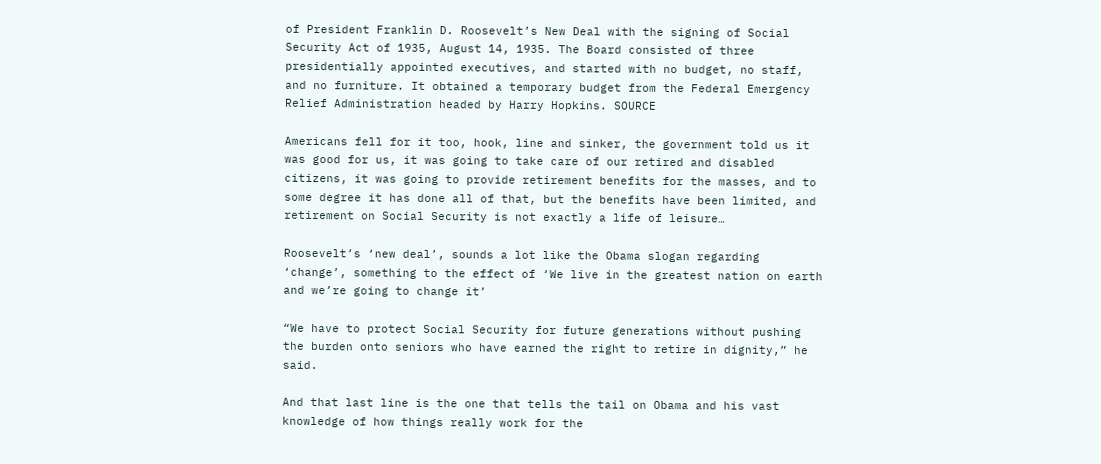of President Franklin D. Roosevelt’s New Deal with the signing of Social Security Act of 1935, August 14, 1935. The Board consisted of three presidentially appointed executives, and started with no budget, no staff, and no furniture. It obtained a temporary budget from the Federal Emergency Relief Administration headed by Harry Hopkins. SOURCE

Americans fell for it too, hook, line and sinker, the government told us it was good for us, it was going to take care of our retired and disabled citizens, it was going to provide retirement benefits for the masses, and to some degree it has done all of that, but the benefits have been limited, and retirement on Social Security is not exactly a life of leisure…

Roosevelt’s ‘new deal’, sounds a lot like the Obama slogan regarding ‘change’, something to the effect of ‘We live in the greatest nation on earth and we’re going to change it’

“We have to protect Social Security for future generations without pushing the burden onto seniors who have earned the right to retire in dignity,” he said.

And that last line is the one that tells the tail on Obama and his vast knowledge of how things really work for the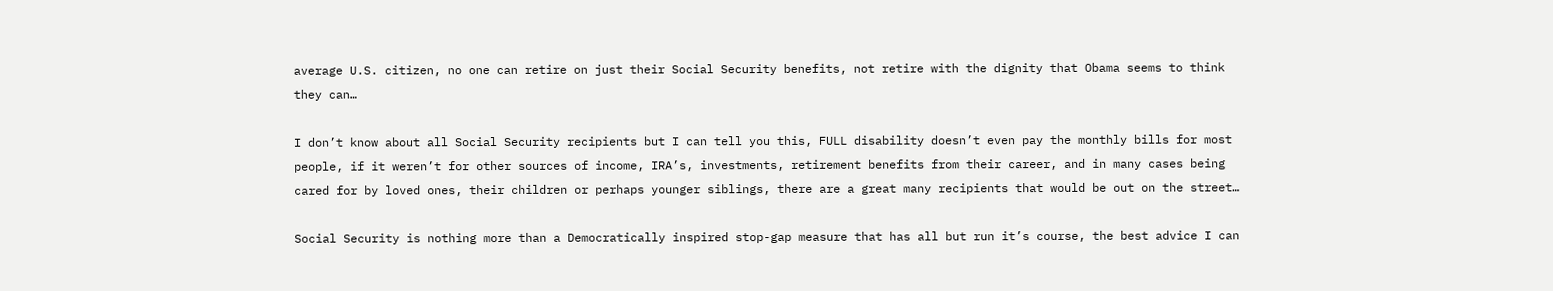average U.S. citizen, no one can retire on just their Social Security benefits, not retire with the dignity that Obama seems to think they can…

I don’t know about all Social Security recipients but I can tell you this, FULL disability doesn’t even pay the monthly bills for most people, if it weren’t for other sources of income, IRA’s, investments, retirement benefits from their career, and in many cases being cared for by loved ones, their children or perhaps younger siblings, there are a great many recipients that would be out on the street…

Social Security is nothing more than a Democratically inspired stop-gap measure that has all but run it’s course, the best advice I can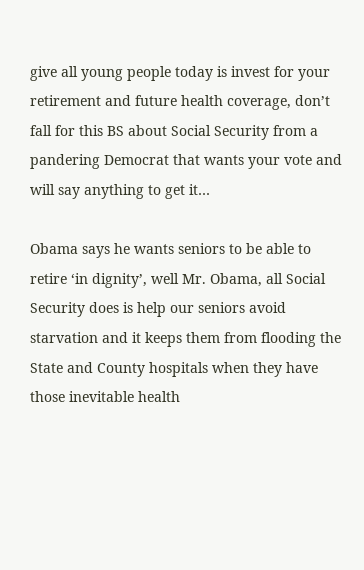give all young people today is invest for your retirement and future health coverage, don’t fall for this BS about Social Security from a pandering Democrat that wants your vote and will say anything to get it…

Obama says he wants seniors to be able to retire ‘in dignity’, well Mr. Obama, all Social Security does is help our seniors avoid starvation and it keeps them from flooding the State and County hospitals when they have those inevitable health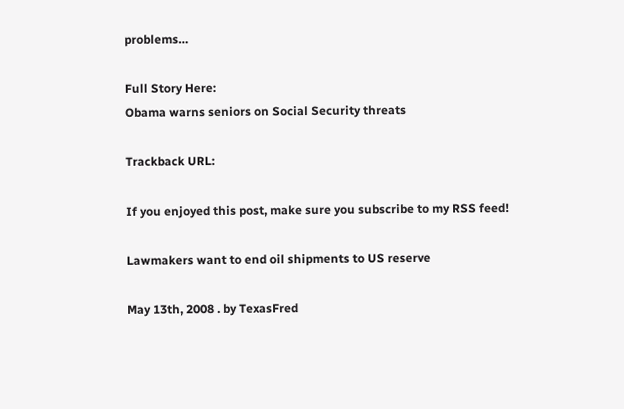problems…

Full Story Here:
Obama warns seniors on Social Security threats

Trackback URL:

If you enjoyed this post, make sure you subscribe to my RSS feed!

Lawmakers want to end oil shipments to US reserve

May 13th, 2008 . by TexasFred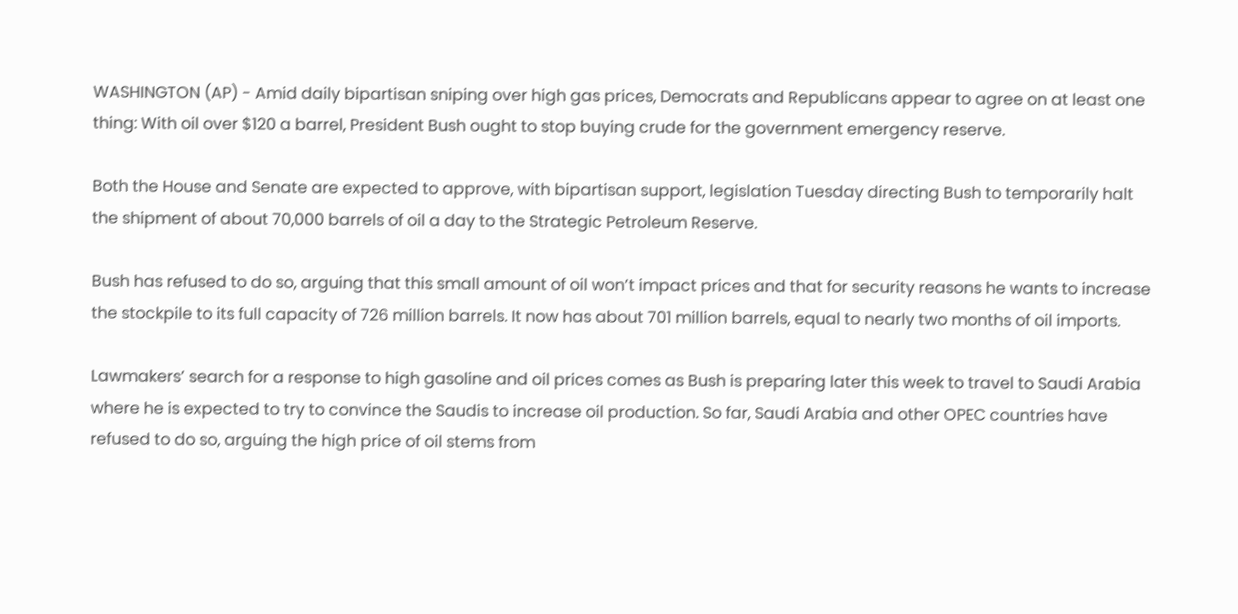WASHINGTON (AP) - Amid daily bipartisan sniping over high gas prices, Democrats and Republicans appear to agree on at least one thing: With oil over $120 a barrel, President Bush ought to stop buying crude for the government emergency reserve.

Both the House and Senate are expected to approve, with bipartisan support, legislation Tuesday directing Bush to temporarily halt the shipment of about 70,000 barrels of oil a day to the Strategic Petroleum Reserve.

Bush has refused to do so, arguing that this small amount of oil won’t impact prices and that for security reasons he wants to increase the stockpile to its full capacity of 726 million barrels. It now has about 701 million barrels, equal to nearly two months of oil imports.

Lawmakers’ search for a response to high gasoline and oil prices comes as Bush is preparing later this week to travel to Saudi Arabia where he is expected to try to convince the Saudis to increase oil production. So far, Saudi Arabia and other OPEC countries have refused to do so, arguing the high price of oil stems from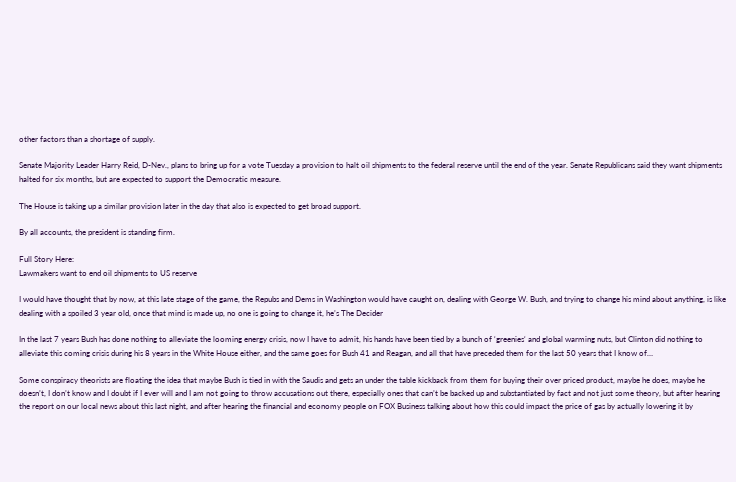other factors than a shortage of supply.

Senate Majority Leader Harry Reid, D-Nev., plans to bring up for a vote Tuesday a provision to halt oil shipments to the federal reserve until the end of the year. Senate Republicans said they want shipments halted for six months, but are expected to support the Democratic measure.

The House is taking up a similar provision later in the day that also is expected to get broad support.

By all accounts, the president is standing firm.

Full Story Here:
Lawmakers want to end oil shipments to US reserve

I would have thought that by now, at this late stage of the game, the Repubs and Dems in Washington would have caught on, dealing with George W. Bush, and trying to change his mind about anything, is like dealing with a spoiled 3 year old, once that mind is made up, no one is going to change it, he’s The Decider

In the last 7 years Bush has done nothing to alleviate the looming energy crisis, now I have to admit, his hands have been tied by a bunch of ‘greenies‘ and global warming nuts, but Clinton did nothing to alleviate this coming crisis during his 8 years in the White House either, and the same goes for Bush 41 and Reagan, and all that have preceded them for the last 50 years that I know of…

Some conspiracy theorists are floating the idea that maybe Bush is tied in with the Saudis and gets an under the table kickback from them for buying their over priced product, maybe he does, maybe he doesn’t, I don’t know and I doubt if I ever will and I am not going to throw accusations out there, especially ones that can’t be backed up and substantiated by fact and not just some theory, but after hearing the report on our local news about this last night, and after hearing the financial and economy people on FOX Business talking about how this could impact the price of gas by actually lowering it by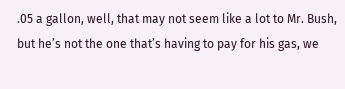.05 a gallon, well, that may not seem like a lot to Mr. Bush, but he’s not the one that’s having to pay for his gas, we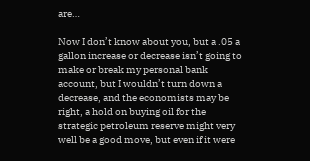are…

Now I don’t know about you, but a .05 a gallon increase or decrease isn’t going to make or break my personal bank account, but I wouldn’t turn down a decrease, and the economists may be right, a hold on buying oil for the strategic petroleum reserve might very well be a good move, but even if it were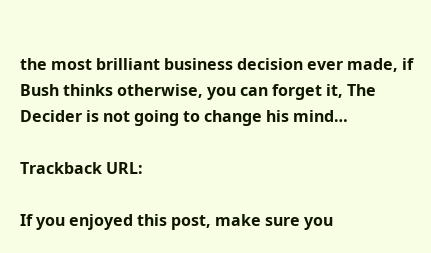the most brilliant business decision ever made, if Bush thinks otherwise, you can forget it, The Decider is not going to change his mind…

Trackback URL:

If you enjoyed this post, make sure you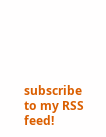subscribe to my RSS feed!